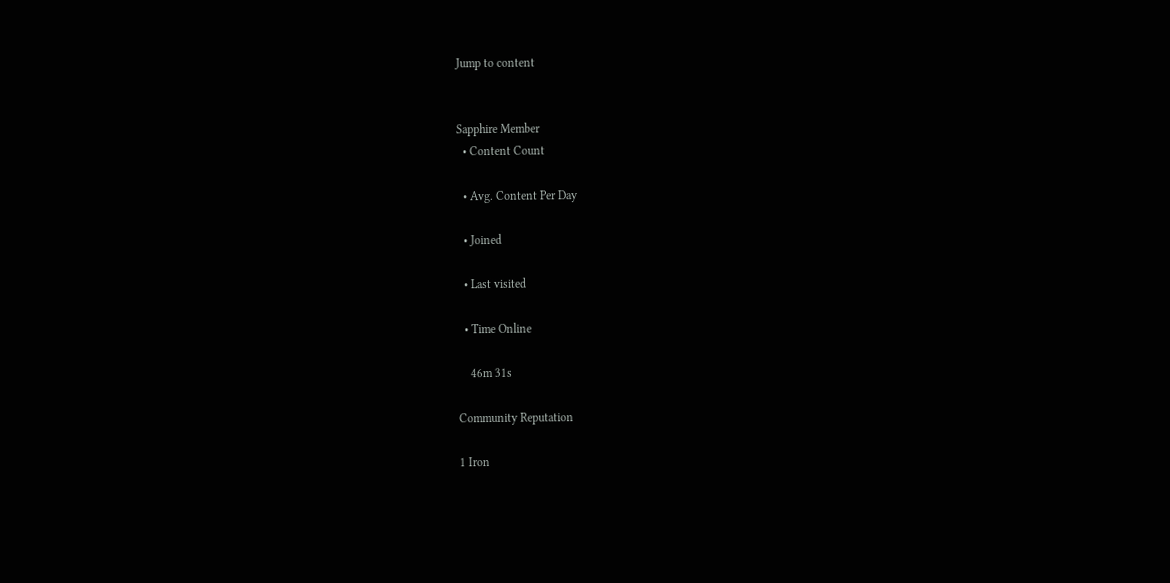Jump to content


Sapphire Member
  • Content Count

  • Avg. Content Per Day

  • Joined

  • Last visited

  • Time Online

    46m 31s

Community Reputation

1 Iron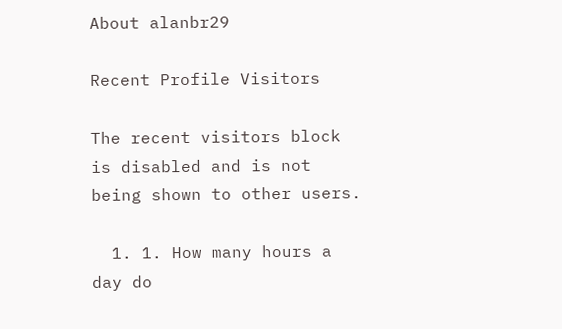About alanbr29

Recent Profile Visitors

The recent visitors block is disabled and is not being shown to other users.

  1. 1. How many hours a day do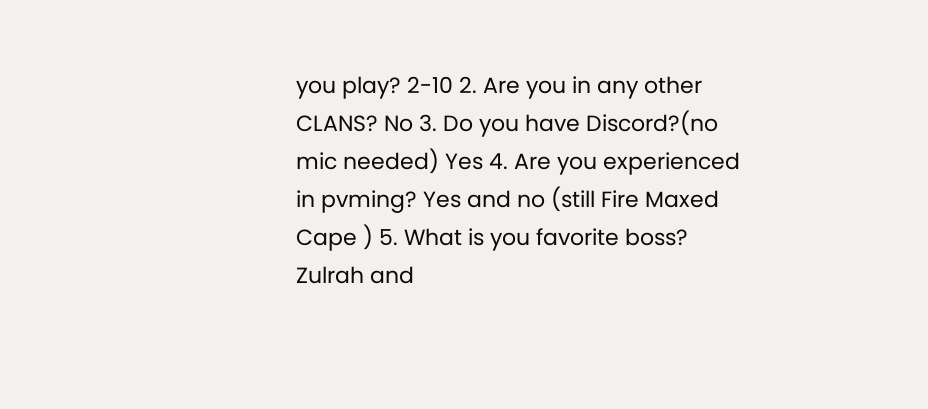you play? 2-10 2. Are you in any other CLANS? No 3. Do you have Discord?(no mic needed) Yes 4. Are you experienced in pvming? Yes and no (still Fire Maxed Cape ) 5. What is you favorite boss? Zulrah and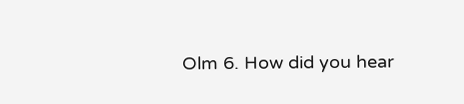Olm 6. How did you hear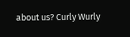about us? Curly Wurly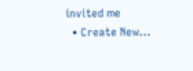invited me
  • Create New...